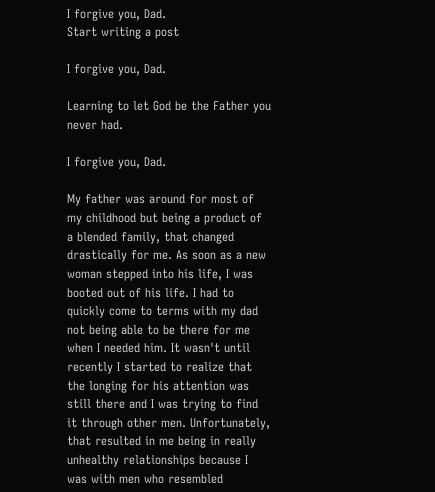I forgive you, Dad.
Start writing a post

I forgive you, Dad.

Learning to let God be the Father you never had.

I forgive you, Dad.

My father was around for most of my childhood but being a product of a blended family, that changed drastically for me. As soon as a new woman stepped into his life, I was booted out of his life. I had to quickly come to terms with my dad not being able to be there for me when I needed him. It wasn't until recently I started to realize that the longing for his attention was still there and I was trying to find it through other men. Unfortunately, that resulted in me being in really unhealthy relationships because I was with men who resembled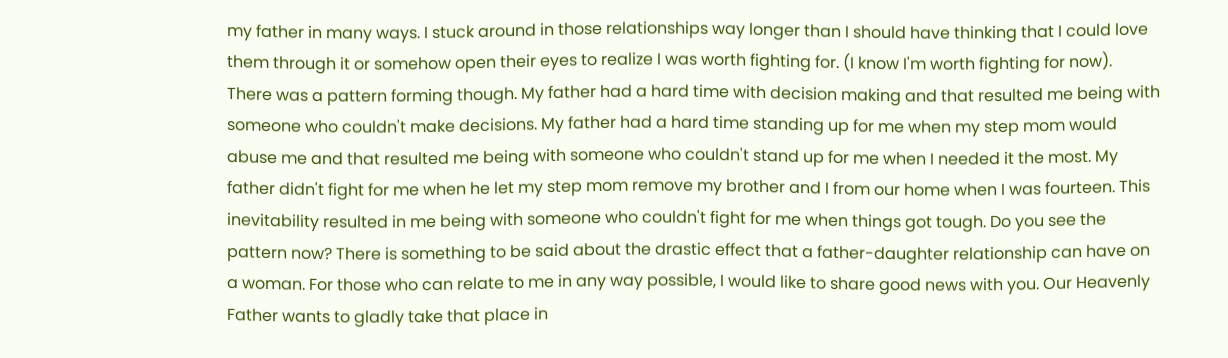my father in many ways. I stuck around in those relationships way longer than I should have thinking that I could love them through it or somehow open their eyes to realize I was worth fighting for. (I know I'm worth fighting for now). There was a pattern forming though. My father had a hard time with decision making and that resulted me being with someone who couldn't make decisions. My father had a hard time standing up for me when my step mom would abuse me and that resulted me being with someone who couldn't stand up for me when I needed it the most. My father didn't fight for me when he let my step mom remove my brother and I from our home when I was fourteen. This inevitability resulted in me being with someone who couldn't fight for me when things got tough. Do you see the pattern now? There is something to be said about the drastic effect that a father-daughter relationship can have on a woman. For those who can relate to me in any way possible, I would like to share good news with you. Our Heavenly Father wants to gladly take that place in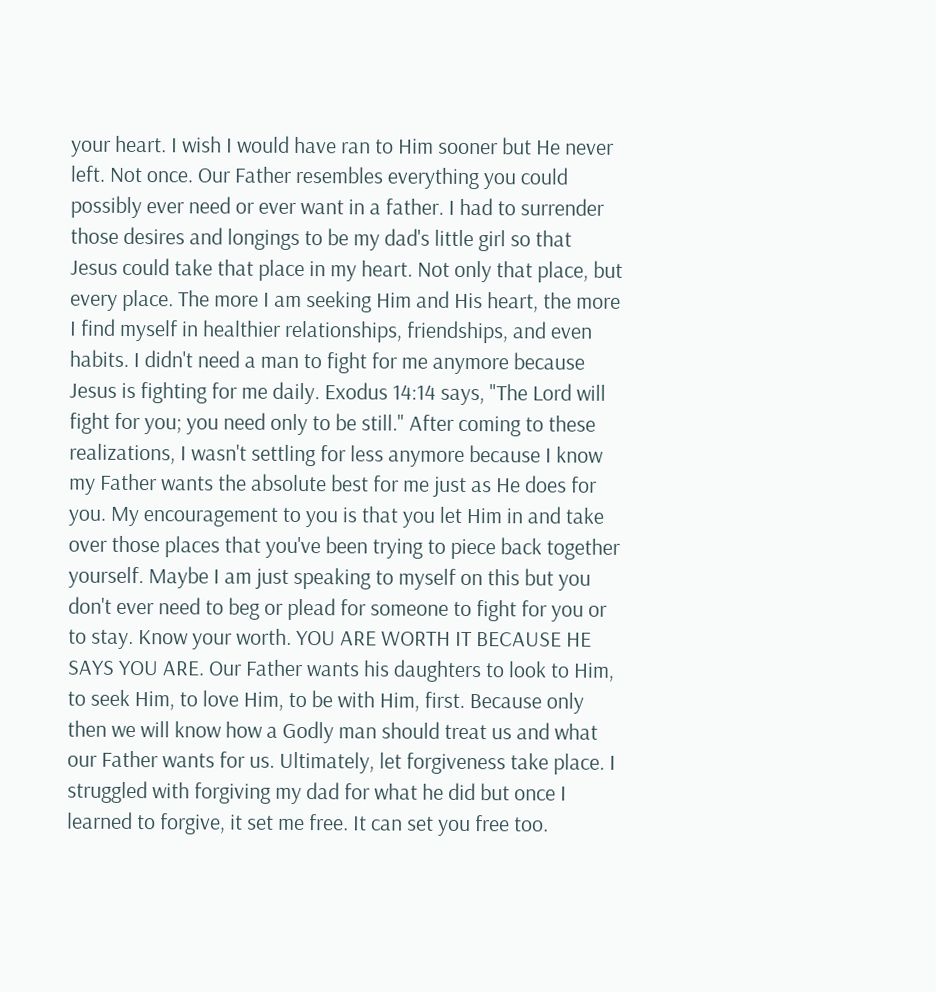your heart. I wish I would have ran to Him sooner but He never left. Not once. Our Father resembles everything you could possibly ever need or ever want in a father. I had to surrender those desires and longings to be my dad's little girl so that Jesus could take that place in my heart. Not only that place, but every place. The more I am seeking Him and His heart, the more I find myself in healthier relationships, friendships, and even habits. I didn't need a man to fight for me anymore because Jesus is fighting for me daily. Exodus 14:14 says, "The Lord will fight for you; you need only to be still." After coming to these realizations, I wasn't settling for less anymore because I know my Father wants the absolute best for me just as He does for you. My encouragement to you is that you let Him in and take over those places that you've been trying to piece back together yourself. Maybe I am just speaking to myself on this but you don't ever need to beg or plead for someone to fight for you or to stay. Know your worth. YOU ARE WORTH IT BECAUSE HE SAYS YOU ARE. Our Father wants his daughters to look to Him, to seek Him, to love Him, to be with Him, first. Because only then we will know how a Godly man should treat us and what our Father wants for us. Ultimately, let forgiveness take place. I struggled with forgiving my dad for what he did but once I learned to forgive, it set me free. It can set you free too.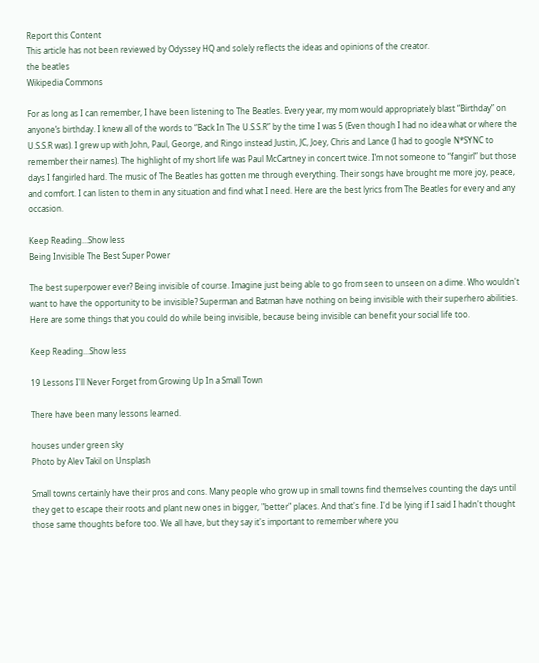Report this Content
This article has not been reviewed by Odyssey HQ and solely reflects the ideas and opinions of the creator.
the beatles
Wikipedia Commons

For as long as I can remember, I have been listening to The Beatles. Every year, my mom would appropriately blast “Birthday” on anyone’s birthday. I knew all of the words to “Back In The U.S.S.R” by the time I was 5 (Even though I had no idea what or where the U.S.S.R was). I grew up with John, Paul, George, and Ringo instead Justin, JC, Joey, Chris and Lance (I had to google N*SYNC to remember their names). The highlight of my short life was Paul McCartney in concert twice. I’m not someone to “fangirl” but those days I fangirled hard. The music of The Beatles has gotten me through everything. Their songs have brought me more joy, peace, and comfort. I can listen to them in any situation and find what I need. Here are the best lyrics from The Beatles for every and any occasion.

Keep Reading...Show less
Being Invisible The Best Super Power

The best superpower ever? Being invisible of course. Imagine just being able to go from seen to unseen on a dime. Who wouldn't want to have the opportunity to be invisible? Superman and Batman have nothing on being invisible with their superhero abilities. Here are some things that you could do while being invisible, because being invisible can benefit your social life too.

Keep Reading...Show less

19 Lessons I'll Never Forget from Growing Up In a Small Town

There have been many lessons learned.

houses under green sky
Photo by Alev Takil on Unsplash

Small towns certainly have their pros and cons. Many people who grow up in small towns find themselves counting the days until they get to escape their roots and plant new ones in bigger, "better" places. And that's fine. I'd be lying if I said I hadn't thought those same thoughts before too. We all have, but they say it's important to remember where you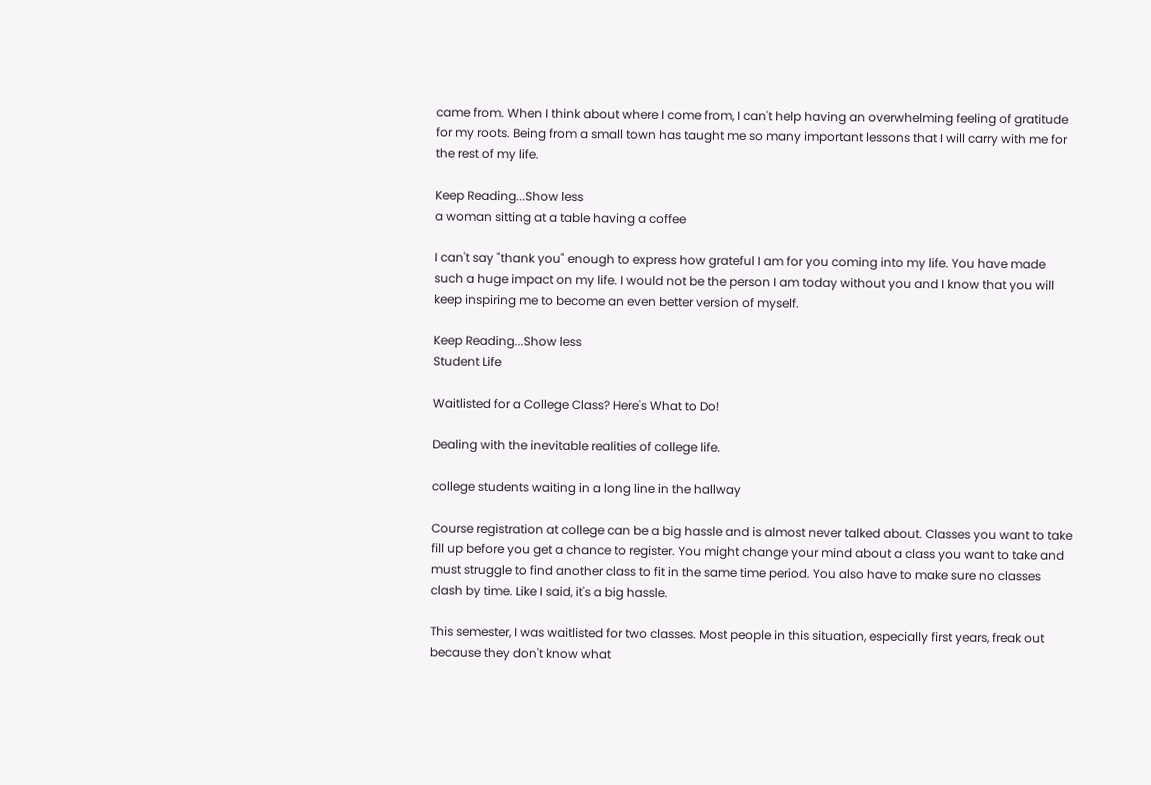came from. When I think about where I come from, I can't help having an overwhelming feeling of gratitude for my roots. Being from a small town has taught me so many important lessons that I will carry with me for the rest of my life.

Keep Reading...Show less
a woman sitting at a table having a coffee

I can't say "thank you" enough to express how grateful I am for you coming into my life. You have made such a huge impact on my life. I would not be the person I am today without you and I know that you will keep inspiring me to become an even better version of myself.

Keep Reading...Show less
Student Life

Waitlisted for a College Class? Here's What to Do!

Dealing with the inevitable realities of college life.

college students waiting in a long line in the hallway

Course registration at college can be a big hassle and is almost never talked about. Classes you want to take fill up before you get a chance to register. You might change your mind about a class you want to take and must struggle to find another class to fit in the same time period. You also have to make sure no classes clash by time. Like I said, it's a big hassle.

This semester, I was waitlisted for two classes. Most people in this situation, especially first years, freak out because they don't know what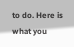to do. Here is what you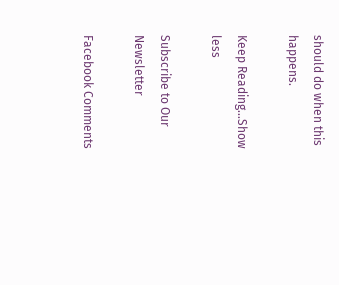should do when this happens.

Keep Reading...Show less

Subscribe to Our Newsletter

Facebook Comments